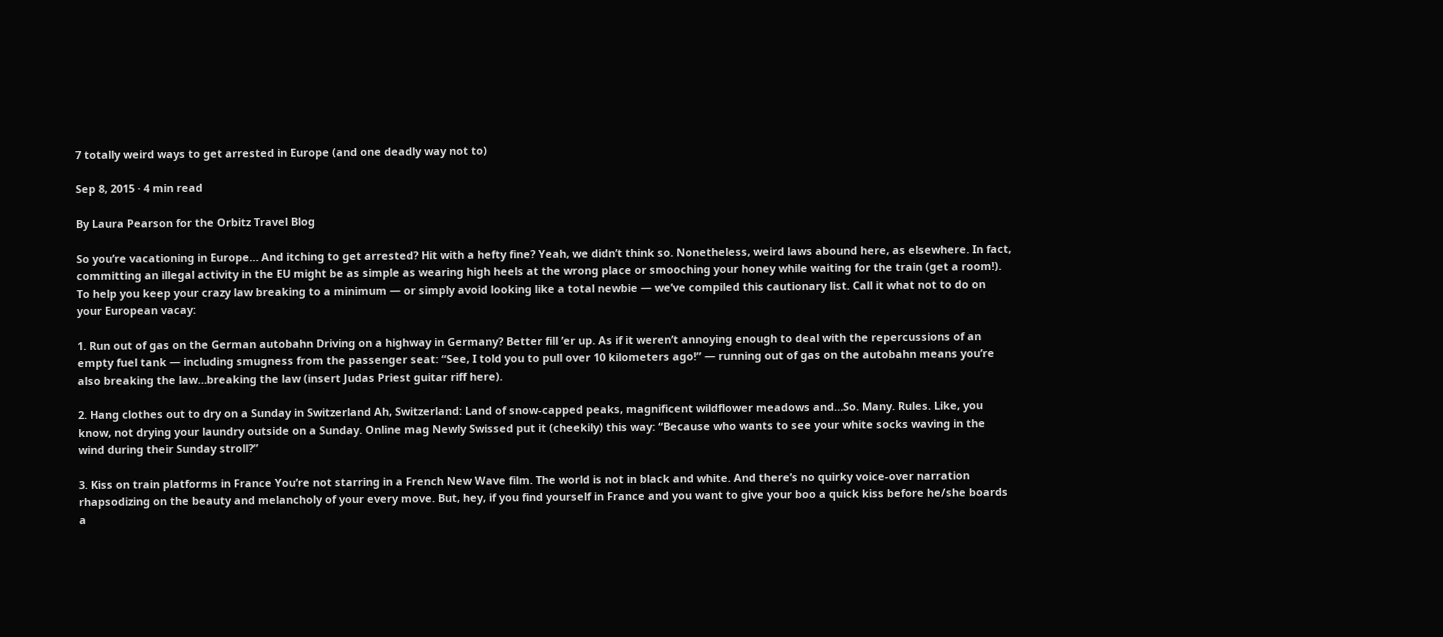7 totally weird ways to get arrested in Europe (and one deadly way not to)

Sep 8, 2015 · 4 min read

By Laura Pearson for the Orbitz Travel Blog

So you’re vacationing in Europe… And itching to get arrested? Hit with a hefty fine? Yeah, we didn’t think so. Nonetheless, weird laws abound here, as elsewhere. In fact, committing an illegal activity in the EU might be as simple as wearing high heels at the wrong place or smooching your honey while waiting for the train (get a room!). To help you keep your crazy law breaking to a minimum — or simply avoid looking like a total newbie — we’ve compiled this cautionary list. Call it what not to do on your European vacay:

1. Run out of gas on the German autobahn Driving on a highway in Germany? Better fill ’er up. As if it weren’t annoying enough to deal with the repercussions of an empty fuel tank — including smugness from the passenger seat: “See, I told you to pull over 10 kilometers ago!” — running out of gas on the autobahn means you’re also breaking the law…breaking the law (insert Judas Priest guitar riff here).

2. Hang clothes out to dry on a Sunday in Switzerland Ah, Switzerland: Land of snow-capped peaks, magnificent wildflower meadows and…So. Many. Rules. Like, you know, not drying your laundry outside on a Sunday. Online mag Newly Swissed put it (cheekily) this way: “Because who wants to see your white socks waving in the wind during their Sunday stroll?”

3. Kiss on train platforms in France You’re not starring in a French New Wave film. The world is not in black and white. And there’s no quirky voice-over narration rhapsodizing on the beauty and melancholy of your every move. But, hey, if you find yourself in France and you want to give your boo a quick kiss before he/she boards a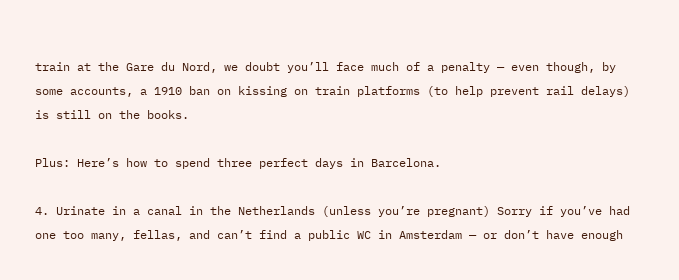train at the Gare du Nord, we doubt you’ll face much of a penalty — even though, by some accounts, a 1910 ban on kissing on train platforms (to help prevent rail delays) is still on the books.

Plus: Here’s how to spend three perfect days in Barcelona.

4. Urinate in a canal in the Netherlands (unless you’re pregnant) Sorry if you’ve had one too many, fellas, and can’t find a public WC in Amsterdam — or don’t have enough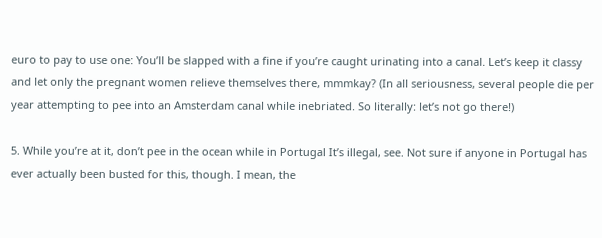euro to pay to use one: You’ll be slapped with a fine if you’re caught urinating into a canal. Let’s keep it classy and let only the pregnant women relieve themselves there, mmmkay? (In all seriousness, several people die per year attempting to pee into an Amsterdam canal while inebriated. So literally: let’s not go there!)

5. While you’re at it, don’t pee in the ocean while in Portugal It’s illegal, see. Not sure if anyone in Portugal has ever actually been busted for this, though. I mean, the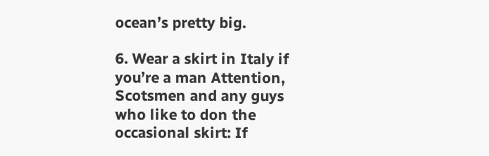ocean’s pretty big.

6. Wear a skirt in Italy if you’re a man Attention, Scotsmen and any guys who like to don the occasional skirt: If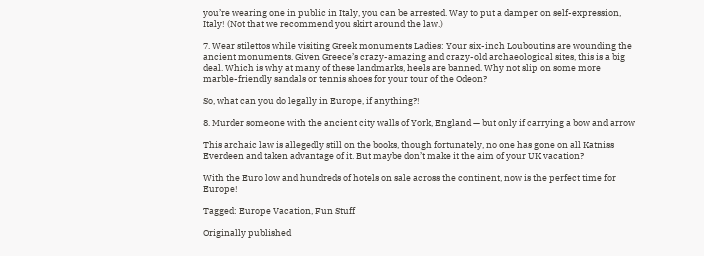you’re wearing one in public in Italy, you can be arrested. Way to put a damper on self-expression, Italy! (Not that we recommend you skirt around the law.)

7. Wear stilettos while visiting Greek monuments Ladies: Your six-inch Louboutins are wounding the ancient monuments. Given Greece’s crazy-amazing and crazy-old archaeological sites, this is a big deal. Which is why at many of these landmarks, heels are banned. Why not slip on some more marble-friendly sandals or tennis shoes for your tour of the Odeon?

So, what can you do legally in Europe, if anything?!

8. Murder someone with the ancient city walls of York, England — but only if carrying a bow and arrow

This archaic law is allegedly still on the books, though fortunately, no one has gone on all Katniss Everdeen and taken advantage of it. But maybe don’t make it the aim of your UK vacation?

With the Euro low and hundreds of hotels on sale across the continent, now is the perfect time for Europe!

Tagged: Europe Vacation, Fun Stuff

Originally published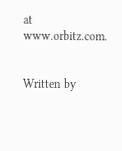at www.orbitz.com.


Written by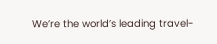We’re the world’s leading travel-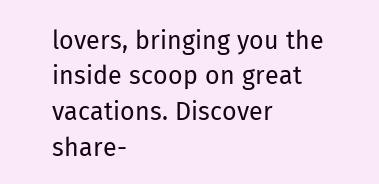lovers, bringing you the inside scoop on great vacations. Discover share-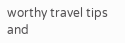worthy travel tips and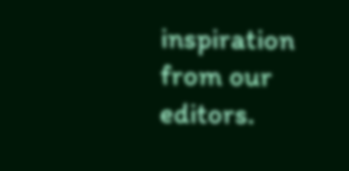inspiration from our editors.